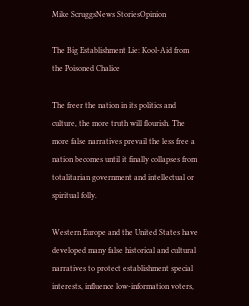Mike ScruggsNews StoriesOpinion

The Big Establishment Lie: Kool-Aid from the Poisoned Chalice

The freer the nation in its politics and culture, the more truth will flourish. The more false narratives prevail the less free a nation becomes until it finally collapses from totalitarian government and intellectual or spiritual folly.

Western Europe and the United States have developed many false historical and cultural narratives to protect establishment special interests, influence low-information voters,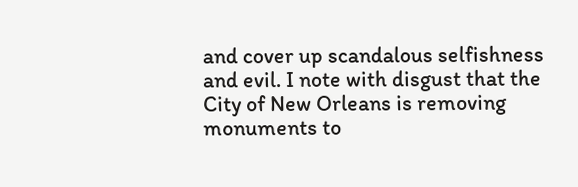and cover up scandalous selfishness and evil. I note with disgust that the City of New Orleans is removing monuments to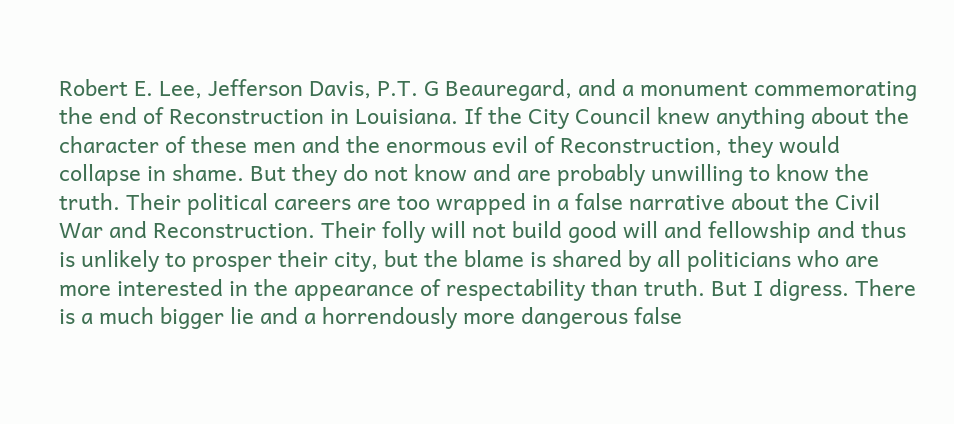Robert E. Lee, Jefferson Davis, P.T. G Beauregard, and a monument commemorating the end of Reconstruction in Louisiana. If the City Council knew anything about the character of these men and the enormous evil of Reconstruction, they would collapse in shame. But they do not know and are probably unwilling to know the truth. Their political careers are too wrapped in a false narrative about the Civil War and Reconstruction. Their folly will not build good will and fellowship and thus is unlikely to prosper their city, but the blame is shared by all politicians who are more interested in the appearance of respectability than truth. But I digress. There is a much bigger lie and a horrendously more dangerous false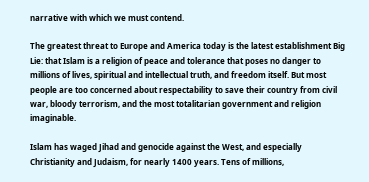narrative with which we must contend.

The greatest threat to Europe and America today is the latest establishment Big Lie: that Islam is a religion of peace and tolerance that poses no danger to millions of lives, spiritual and intellectual truth, and freedom itself. But most people are too concerned about respectability to save their country from civil war, bloody terrorism, and the most totalitarian government and religion imaginable.

Islam has waged Jihad and genocide against the West, and especially Christianity and Judaism, for nearly 1400 years. Tens of millions,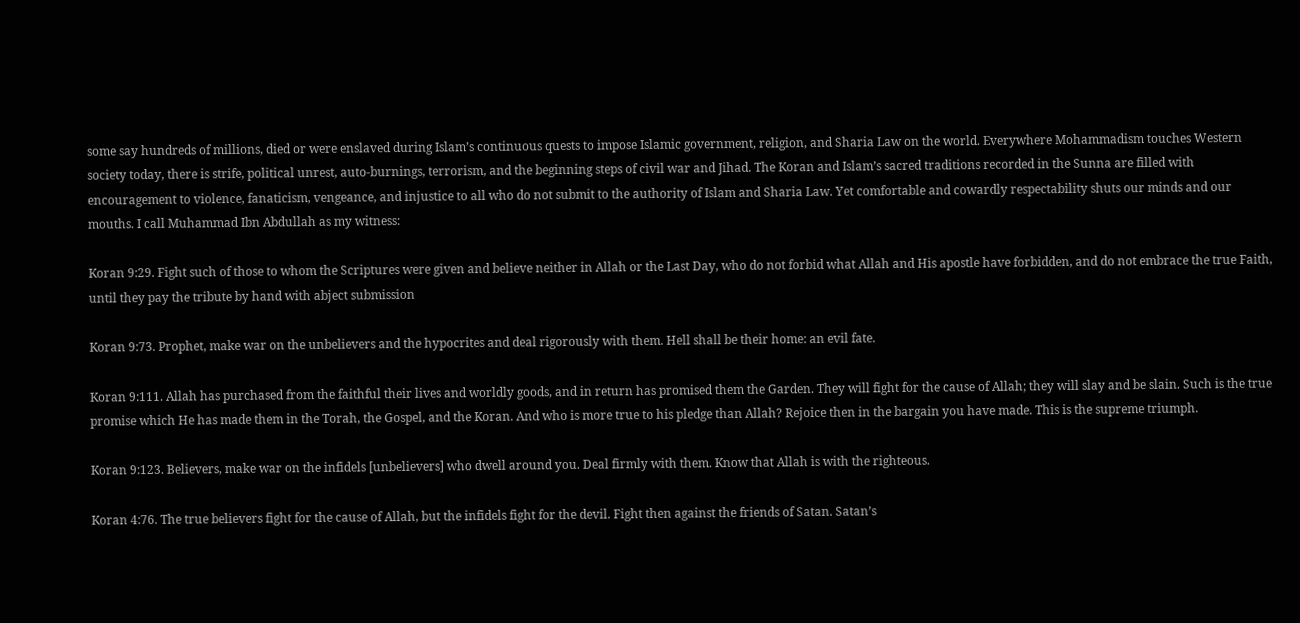some say hundreds of millions, died or were enslaved during Islam’s continuous quests to impose Islamic government, religion, and Sharia Law on the world. Everywhere Mohammadism touches Western society today, there is strife, political unrest, auto-burnings, terrorism, and the beginning steps of civil war and Jihad. The Koran and Islam’s sacred traditions recorded in the Sunna are filled with encouragement to violence, fanaticism, vengeance, and injustice to all who do not submit to the authority of Islam and Sharia Law. Yet comfortable and cowardly respectability shuts our minds and our mouths. I call Muhammad Ibn Abdullah as my witness:

Koran 9:29. Fight such of those to whom the Scriptures were given and believe neither in Allah or the Last Day, who do not forbid what Allah and His apostle have forbidden, and do not embrace the true Faith, until they pay the tribute by hand with abject submission

Koran 9:73. Prophet, make war on the unbelievers and the hypocrites and deal rigorously with them. Hell shall be their home: an evil fate.

Koran 9:111. Allah has purchased from the faithful their lives and worldly goods, and in return has promised them the Garden. They will fight for the cause of Allah; they will slay and be slain. Such is the true promise which He has made them in the Torah, the Gospel, and the Koran. And who is more true to his pledge than Allah? Rejoice then in the bargain you have made. This is the supreme triumph.

Koran 9:123. Believers, make war on the infidels [unbelievers] who dwell around you. Deal firmly with them. Know that Allah is with the righteous.

Koran 4:76. The true believers fight for the cause of Allah, but the infidels fight for the devil. Fight then against the friends of Satan. Satan’s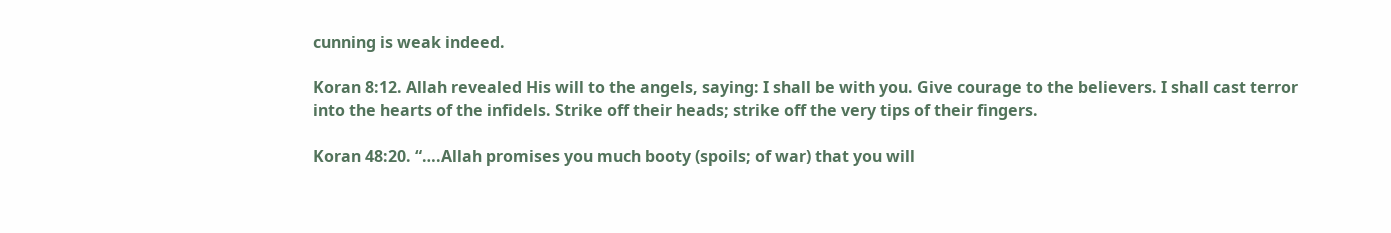cunning is weak indeed.

Koran 8:12. Allah revealed His will to the angels, saying: I shall be with you. Give courage to the believers. I shall cast terror into the hearts of the infidels. Strike off their heads; strike off the very tips of their fingers.

Koran 48:20. “….Allah promises you much booty (spoils; of war) that you will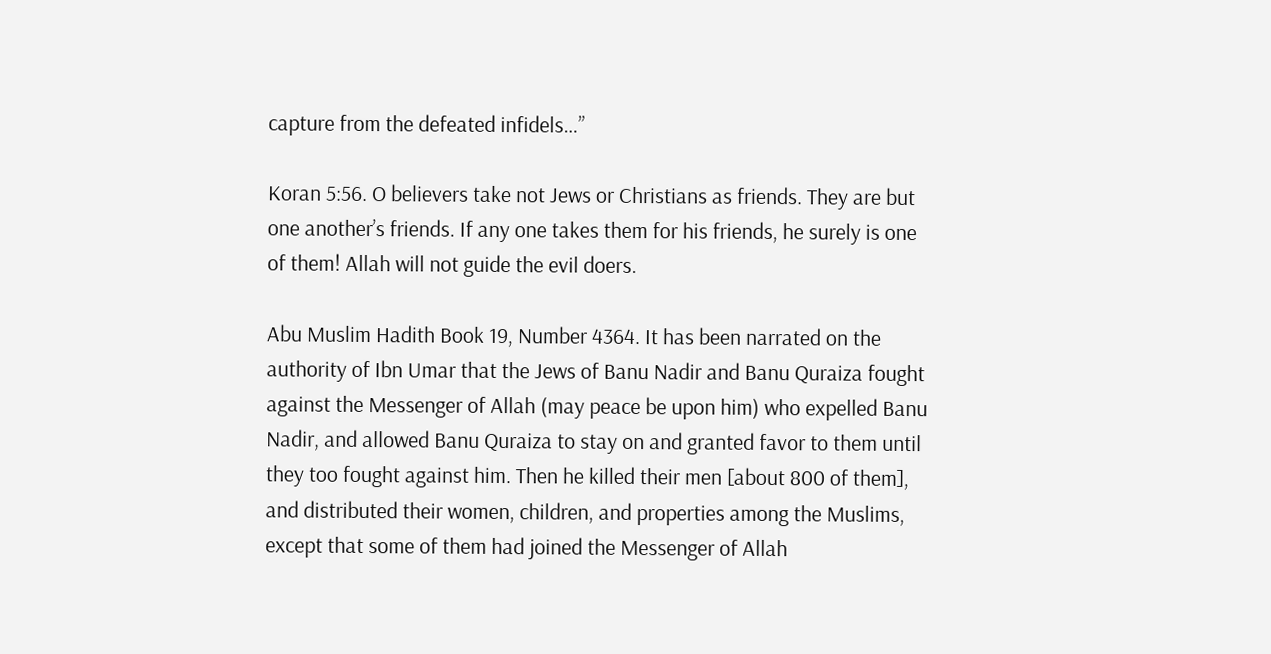capture from the defeated infidels…”

Koran 5:56. O believers take not Jews or Christians as friends. They are but one another’s friends. If any one takes them for his friends, he surely is one of them! Allah will not guide the evil doers.

Abu Muslim Hadith Book 19, Number 4364. It has been narrated on the authority of Ibn Umar that the Jews of Banu Nadir and Banu Quraiza fought against the Messenger of Allah (may peace be upon him) who expelled Banu Nadir, and allowed Banu Quraiza to stay on and granted favor to them until they too fought against him. Then he killed their men [about 800 of them], and distributed their women, children, and properties among the Muslims, except that some of them had joined the Messenger of Allah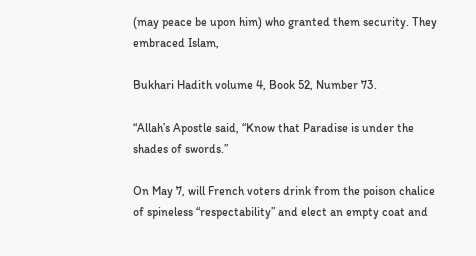(may peace be upon him) who granted them security. They embraced Islam,

Bukhari Hadith volume 4, Book 52, Number 73.

“Allah’s Apostle said, “Know that Paradise is under the shades of swords.”

On May 7, will French voters drink from the poison chalice of spineless “respectability” and elect an empty coat and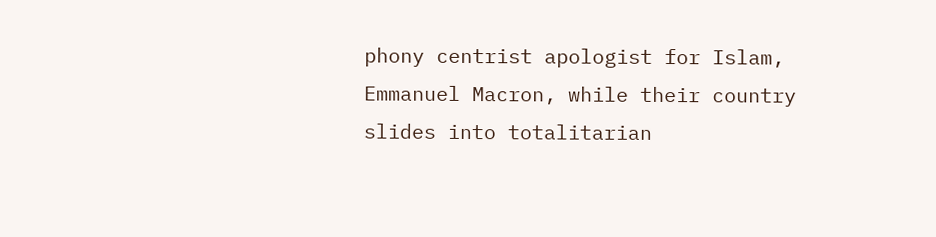phony centrist apologist for Islam, Emmanuel Macron, while their country slides into totalitarian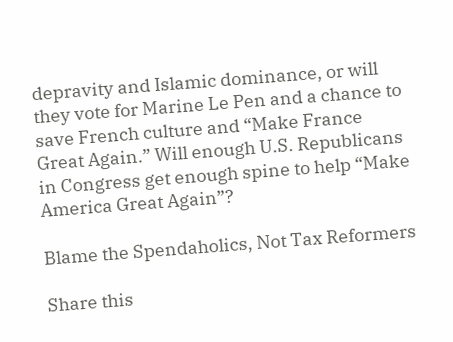depravity and Islamic dominance, or will they vote for Marine Le Pen and a chance to save French culture and “Make France Great Again.” Will enough U.S. Republicans in Congress get enough spine to help “Make America Great Again”?

Blame the Spendaholics, Not Tax Reformers

Share this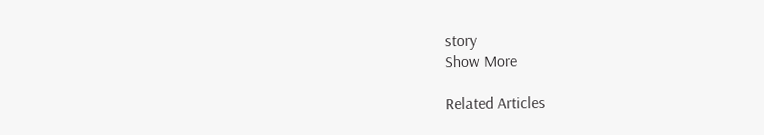story
Show More

Related Articles